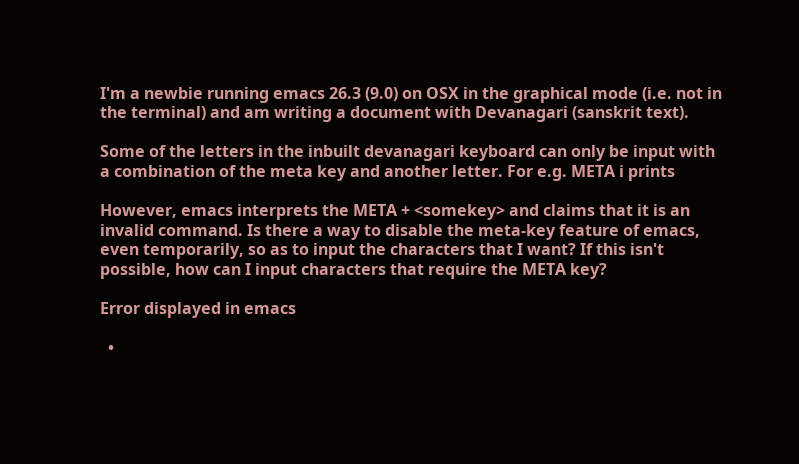I'm a newbie running emacs 26.3 (9.0) on OSX in the graphical mode (i.e. not in the terminal) and am writing a document with Devanagari (sanskrit text).

Some of the letters in the inbuilt devanagari keyboard can only be input with a combination of the meta key and another letter. For e.g. META i prints

However, emacs interprets the META + <somekey> and claims that it is an invalid command. Is there a way to disable the meta-key feature of emacs, even temporarily, so as to input the characters that I want? If this isn't possible, how can I input characters that require the META key?

Error displayed in emacs

  •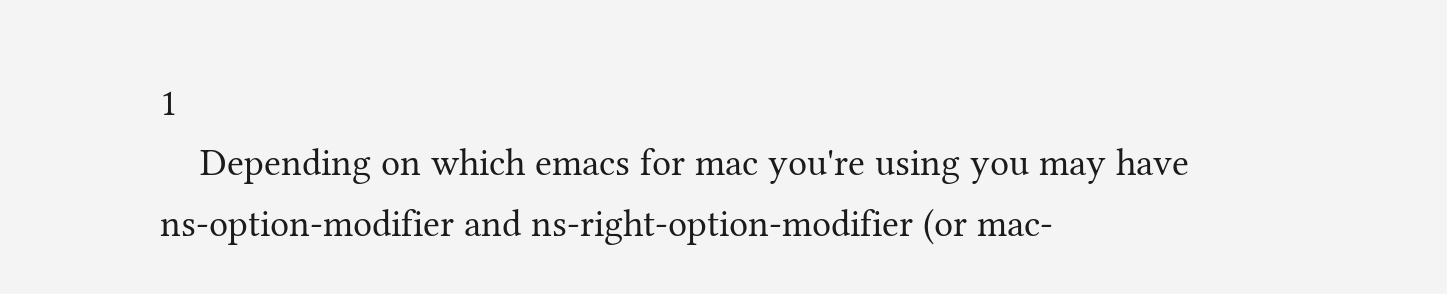1
    Depending on which emacs for mac you're using you may have ns-option-modifier and ns-right-option-modifier (or mac-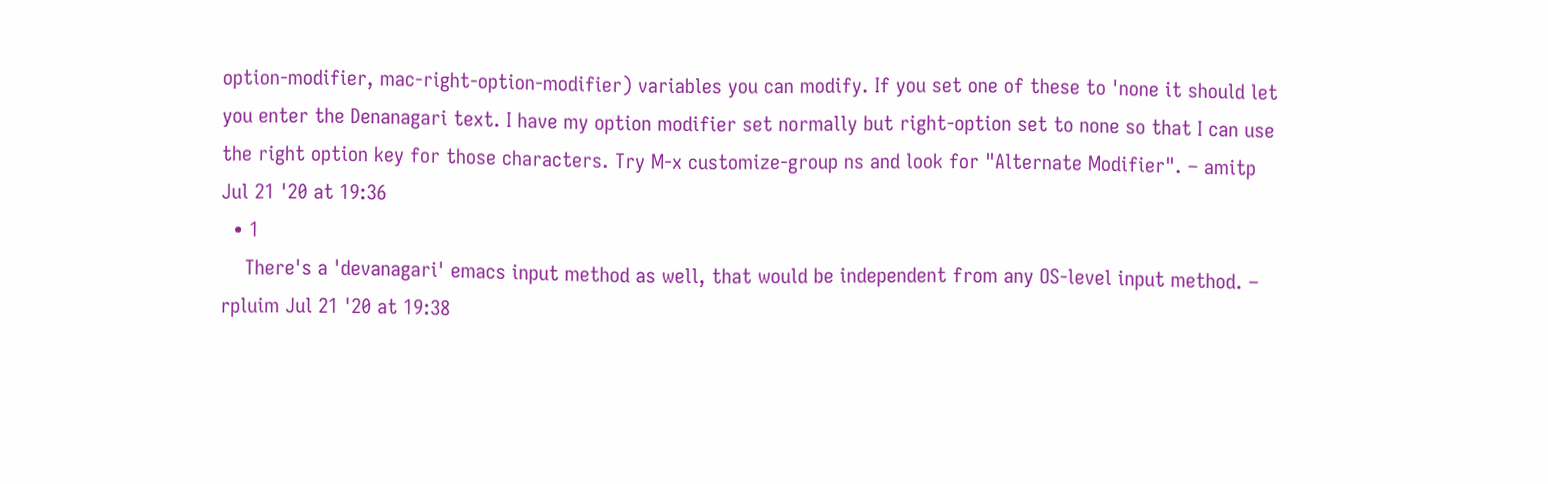option-modifier, mac-right-option-modifier) variables you can modify. If you set one of these to 'none it should let you enter the Denanagari text. I have my option modifier set normally but right-option set to none so that I can use the right option key for those characters. Try M-x customize-group ns and look for "Alternate Modifier". – amitp Jul 21 '20 at 19:36
  • 1
    There's a 'devanagari' emacs input method as well, that would be independent from any OS-level input method. – rpluim Jul 21 '20 at 19:38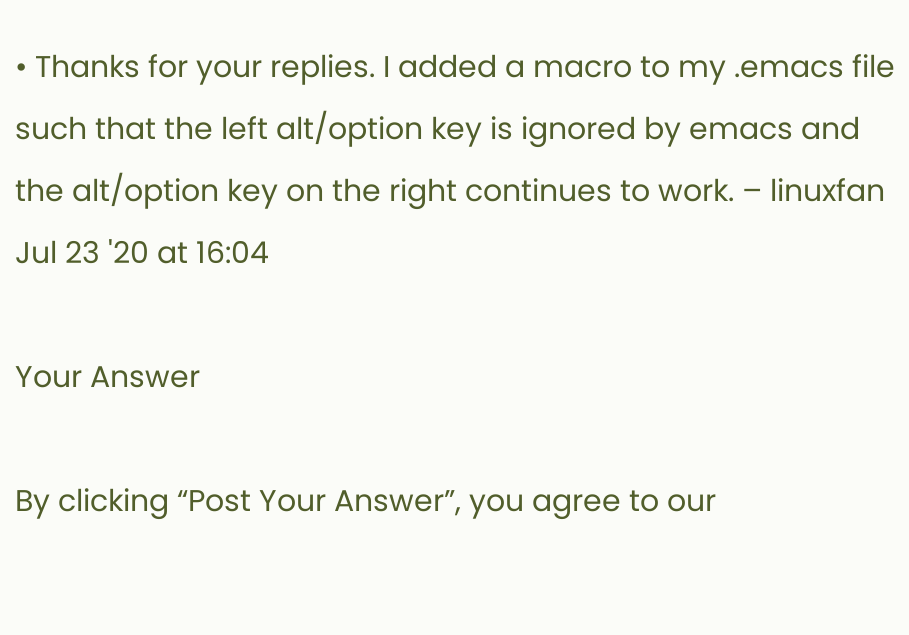• Thanks for your replies. I added a macro to my .emacs file such that the left alt/option key is ignored by emacs and the alt/option key on the right continues to work. – linuxfan Jul 23 '20 at 16:04

Your Answer

By clicking “Post Your Answer”, you agree to our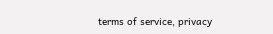terms of service, privacy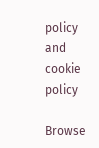policy and cookie policy

Browse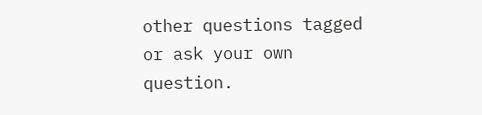other questions tagged or ask your own question.